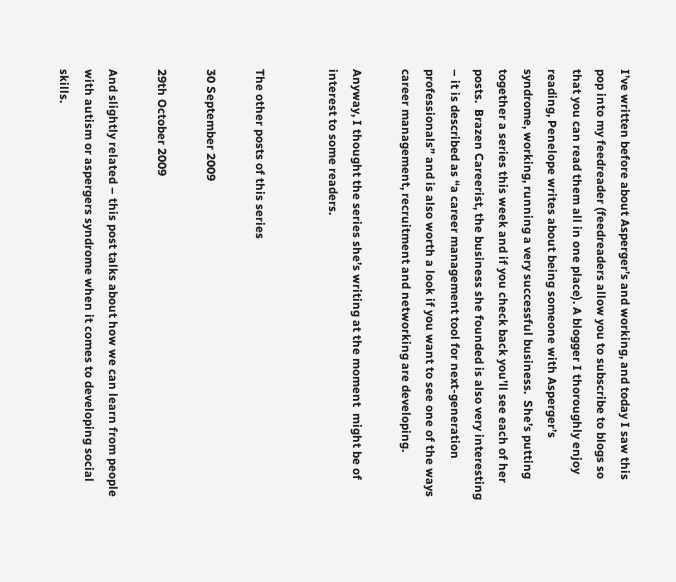I’ve written before about Asperger’s and working, and today I saw this pop into my feedreader (feedreaders allow you to subscribe to blogs so that you can read them all in one place). A blogger I thoroughly enjoy reading, Penelope writes about being someone with Asperger’s syndrome, working, running a very successful business.  She’s putting together a series this week and if you check back you’ll see each of her posts.  Brazen Careerist, the business she founded is also very interesting – it is described as “a career management tool for next-generation professionals” and is also worth a look if you want to see one of the ways career management, recruitment and networking are developing.

Anyway, I thought the series she’s writing at the moment  might be of interest to some readers.


The other posts of this series

30 September 2009

29th October 2009

And slightly related – this post talks about how we can learn from people with autism or aspergers syndrome when it comes to developing social skills.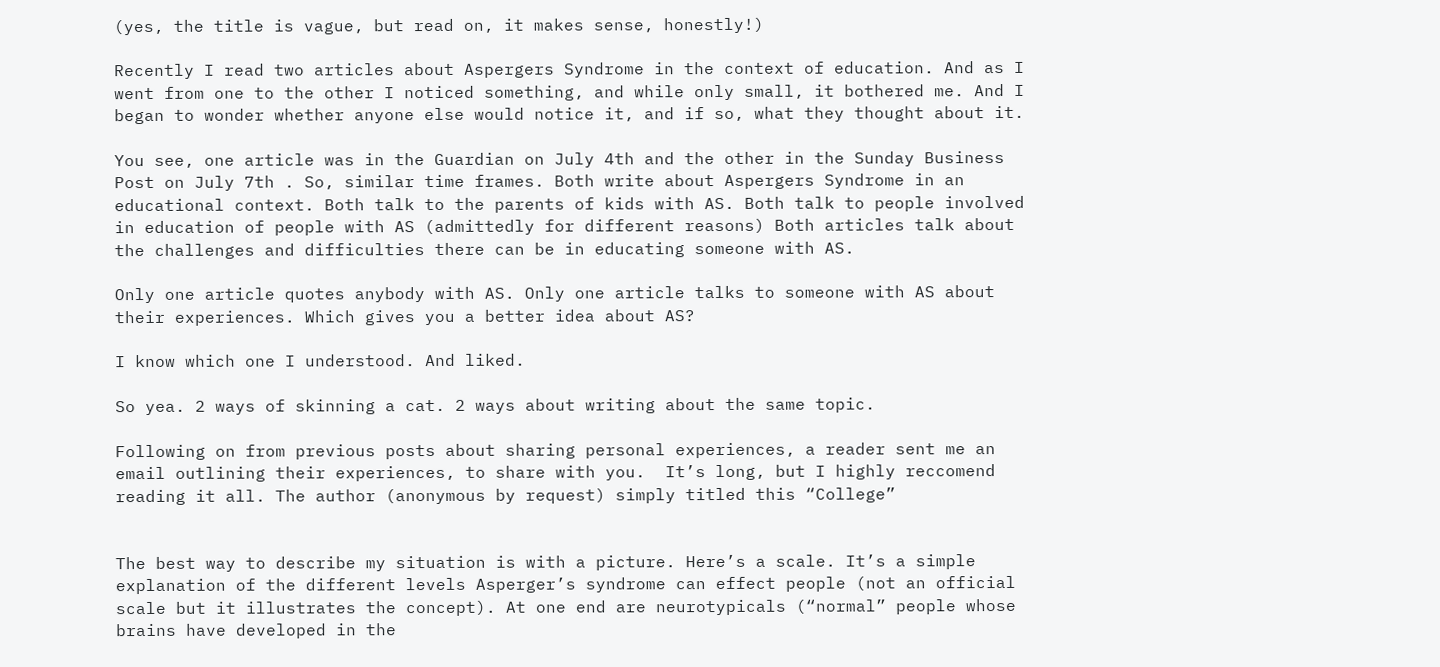(yes, the title is vague, but read on, it makes sense, honestly!)

Recently I read two articles about Aspergers Syndrome in the context of education. And as I went from one to the other I noticed something, and while only small, it bothered me. And I began to wonder whether anyone else would notice it, and if so, what they thought about it.

You see, one article was in the Guardian on July 4th and the other in the Sunday Business Post on July 7th . So, similar time frames. Both write about Aspergers Syndrome in an educational context. Both talk to the parents of kids with AS. Both talk to people involved in education of people with AS (admittedly for different reasons) Both articles talk about the challenges and difficulties there can be in educating someone with AS.

Only one article quotes anybody with AS. Only one article talks to someone with AS about their experiences. Which gives you a better idea about AS?

I know which one I understood. And liked.

So yea. 2 ways of skinning a cat. 2 ways about writing about the same topic.

Following on from previous posts about sharing personal experiences, a reader sent me an email outlining their experiences, to share with you.  It’s long, but I highly reccomend reading it all. The author (anonymous by request) simply titled this “College”


The best way to describe my situation is with a picture. Here’s a scale. It’s a simple explanation of the different levels Asperger’s syndrome can effect people (not an official scale but it illustrates the concept). At one end are neurotypicals (“normal” people whose brains have developed in the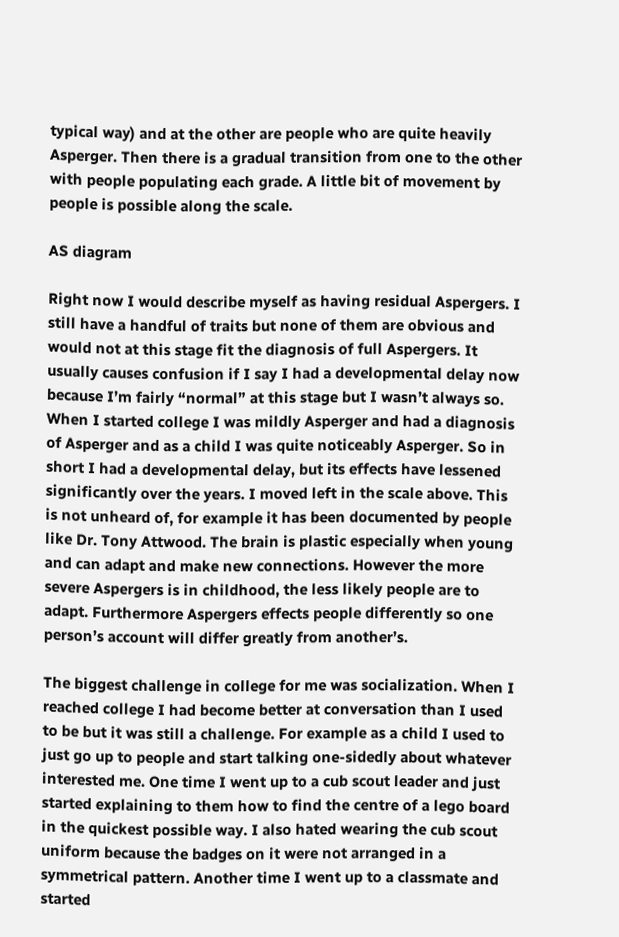typical way) and at the other are people who are quite heavily Asperger. Then there is a gradual transition from one to the other with people populating each grade. A little bit of movement by people is possible along the scale.

AS diagram

Right now I would describe myself as having residual Aspergers. I still have a handful of traits but none of them are obvious and would not at this stage fit the diagnosis of full Aspergers. It usually causes confusion if I say I had a developmental delay now because I’m fairly “normal” at this stage but I wasn’t always so. When I started college I was mildly Asperger and had a diagnosis of Asperger and as a child I was quite noticeably Asperger. So in short I had a developmental delay, but its effects have lessened significantly over the years. I moved left in the scale above. This is not unheard of, for example it has been documented by people like Dr. Tony Attwood. The brain is plastic especially when young and can adapt and make new connections. However the more severe Aspergers is in childhood, the less likely people are to adapt. Furthermore Aspergers effects people differently so one person’s account will differ greatly from another’s.

The biggest challenge in college for me was socialization. When I reached college I had become better at conversation than I used to be but it was still a challenge. For example as a child I used to just go up to people and start talking one-sidedly about whatever interested me. One time I went up to a cub scout leader and just started explaining to them how to find the centre of a lego board in the quickest possible way. I also hated wearing the cub scout uniform because the badges on it were not arranged in a symmetrical pattern. Another time I went up to a classmate and started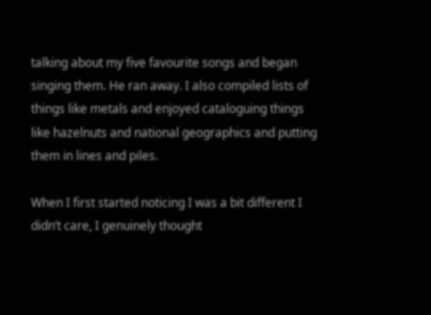talking about my five favourite songs and began singing them. He ran away. I also compiled lists of things like metals and enjoyed cataloguing things like hazelnuts and national geographics and putting them in lines and piles.

When I first started noticing I was a bit different I didn’t care, I genuinely thought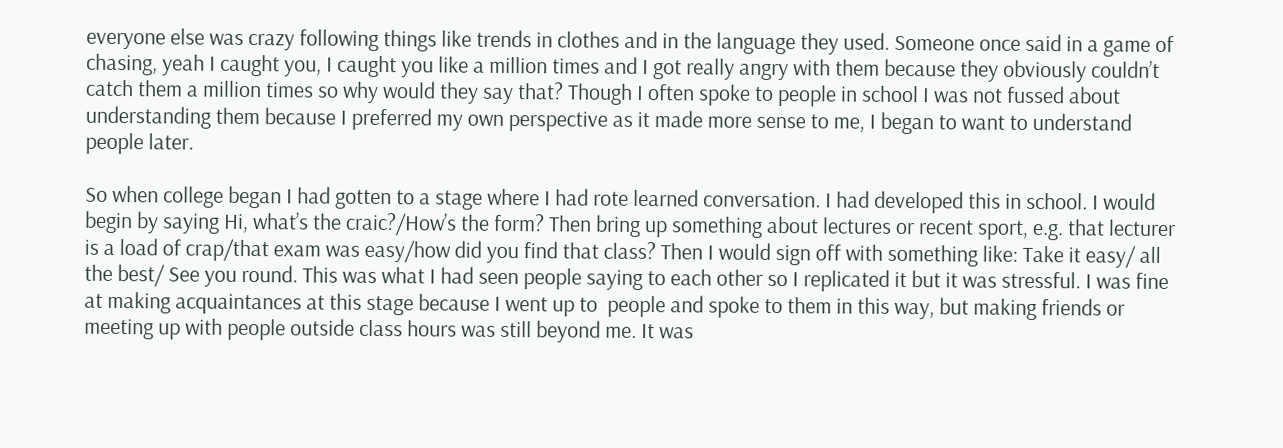everyone else was crazy following things like trends in clothes and in the language they used. Someone once said in a game of chasing, yeah I caught you, I caught you like a million times and I got really angry with them because they obviously couldn’t catch them a million times so why would they say that? Though I often spoke to people in school I was not fussed about understanding them because I preferred my own perspective as it made more sense to me, I began to want to understand people later.

So when college began I had gotten to a stage where I had rote learned conversation. I had developed this in school. I would begin by saying Hi, what’s the craic?/How’s the form? Then bring up something about lectures or recent sport, e.g. that lecturer is a load of crap/that exam was easy/how did you find that class? Then I would sign off with something like: Take it easy/ all the best/ See you round. This was what I had seen people saying to each other so I replicated it but it was stressful. I was fine at making acquaintances at this stage because I went up to  people and spoke to them in this way, but making friends or meeting up with people outside class hours was still beyond me. It was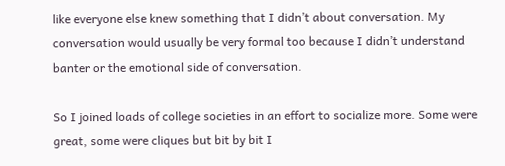like everyone else knew something that I didn’t about conversation. My conversation would usually be very formal too because I didn’t understand banter or the emotional side of conversation.

So I joined loads of college societies in an effort to socialize more. Some were great, some were cliques but bit by bit I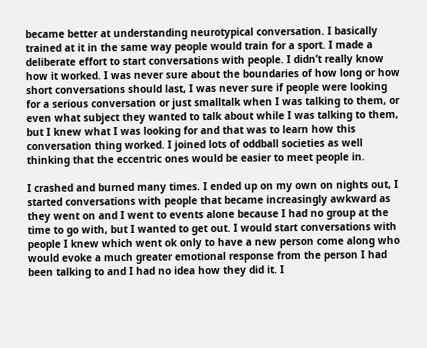became better at understanding neurotypical conversation. I basically trained at it in the same way people would train for a sport. I made a deliberate effort to start conversations with people. I didn’t really know how it worked. I was never sure about the boundaries of how long or how short conversations should last, I was never sure if people were looking for a serious conversation or just smalltalk when I was talking to them, or even what subject they wanted to talk about while I was talking to them, but I knew what I was looking for and that was to learn how this conversation thing worked. I joined lots of oddball societies as well thinking that the eccentric ones would be easier to meet people in.

I crashed and burned many times. I ended up on my own on nights out, I started conversations with people that became increasingly awkward as they went on and I went to events alone because I had no group at the time to go with, but I wanted to get out. I would start conversations with people I knew which went ok only to have a new person come along who would evoke a much greater emotional response from the person I had been talking to and I had no idea how they did it. I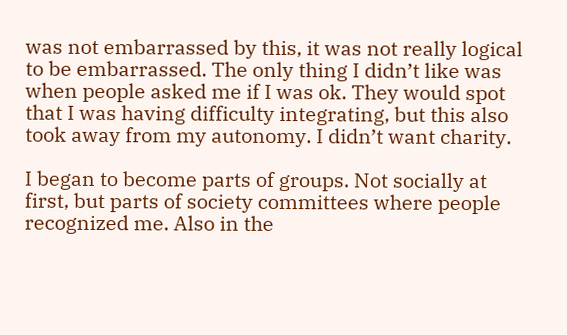was not embarrassed by this, it was not really logical to be embarrassed. The only thing I didn’t like was when people asked me if I was ok. They would spot that I was having difficulty integrating, but this also took away from my autonomy. I didn’t want charity.

I began to become parts of groups. Not socially at first, but parts of society committees where people recognized me. Also in the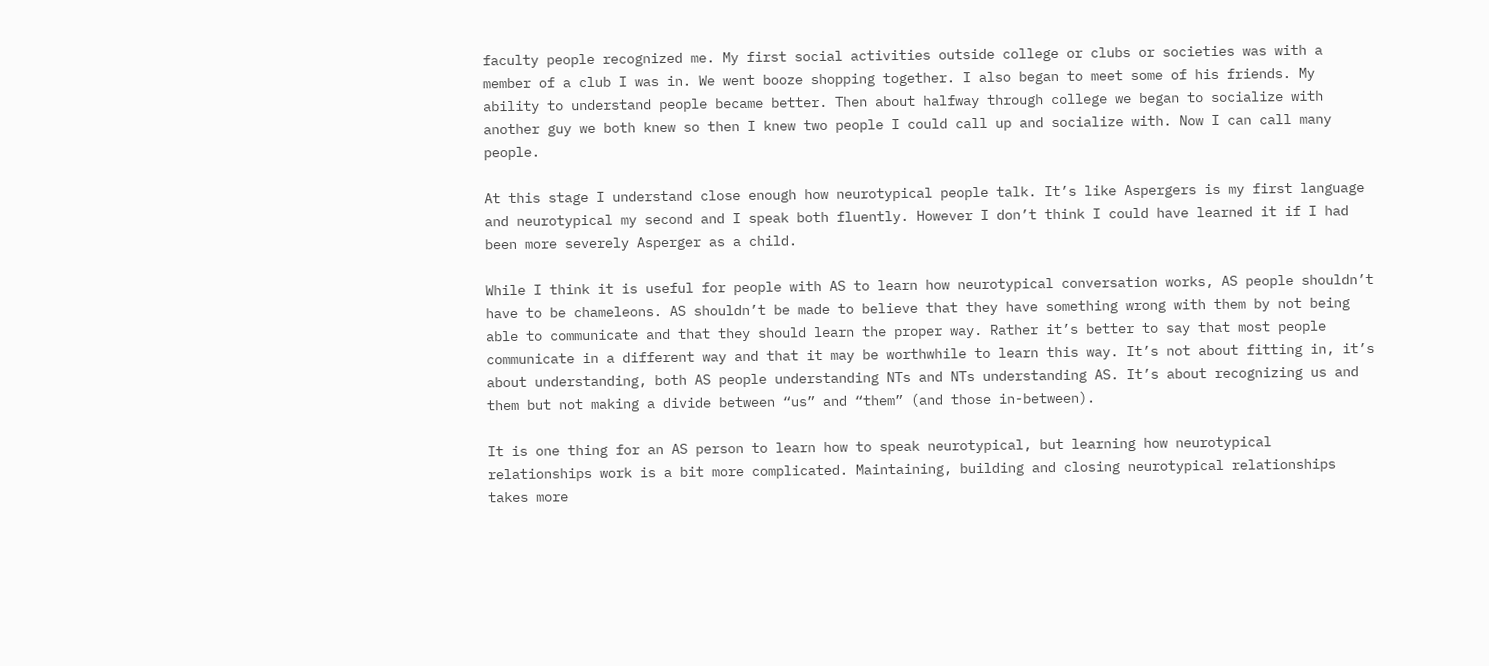faculty people recognized me. My first social activities outside college or clubs or societies was with a member of a club I was in. We went booze shopping together. I also began to meet some of his friends. My ability to understand people became better. Then about halfway through college we began to socialize with another guy we both knew so then I knew two people I could call up and socialize with. Now I can call many people.

At this stage I understand close enough how neurotypical people talk. It’s like Aspergers is my first language and neurotypical my second and I speak both fluently. However I don’t think I could have learned it if I had been more severely Asperger as a child.

While I think it is useful for people with AS to learn how neurotypical conversation works, AS people shouldn’t have to be chameleons. AS shouldn’t be made to believe that they have something wrong with them by not being able to communicate and that they should learn the proper way. Rather it’s better to say that most people communicate in a different way and that it may be worthwhile to learn this way. It’s not about fitting in, it’s about understanding, both AS people understanding NTs and NTs understanding AS. It’s about recognizing us and them but not making a divide between “us” and “them” (and those in-between).

It is one thing for an AS person to learn how to speak neurotypical, but learning how neurotypical relationships work is a bit more complicated. Maintaining, building and closing neurotypical relationships takes more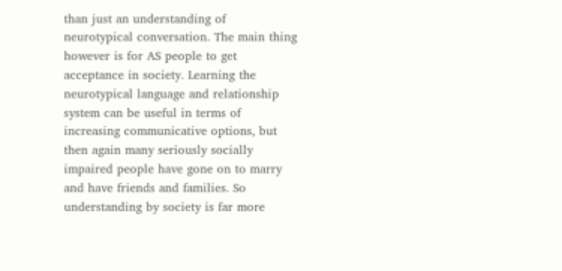than just an understanding of neurotypical conversation. The main thing however is for AS people to get acceptance in society. Learning the neurotypical language and relationship system can be useful in terms of increasing communicative options, but then again many seriously socially impaired people have gone on to marry and have friends and families. So understanding by society is far more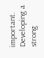important. Developing a strong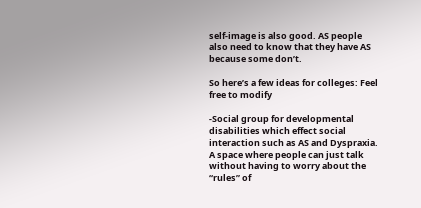self-image is also good. AS people also need to know that they have AS because some don’t.

So here’s a few ideas for colleges: Feel free to modify

-Social group for developmental disabilities which effect social interaction such as AS and Dyspraxia. A space where people can just talk without having to worry about the “rules” of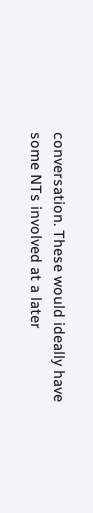conversation. These would ideally have some NTs involved at a later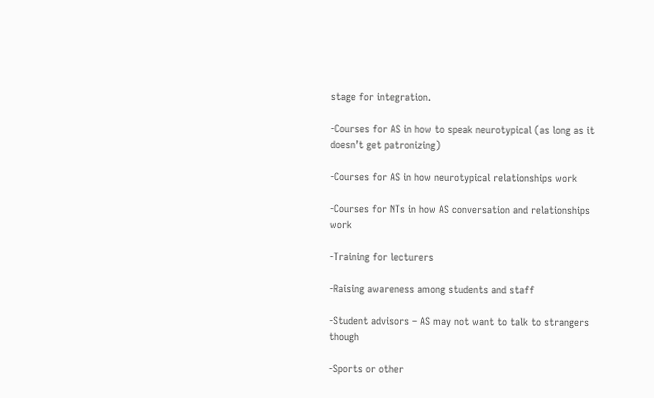stage for integration.

-Courses for AS in how to speak neurotypical (as long as it doesn’t get patronizing)

-Courses for AS in how neurotypical relationships work

-Courses for NTs in how AS conversation and relationships work

-Training for lecturers

-Raising awareness among students and staff

-Student advisors – AS may not want to talk to strangers though

-Sports or other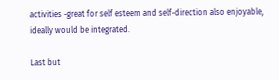activities -great for self esteem and self-direction also enjoyable, ideally would be integrated.

Last but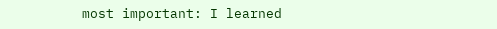most important: I learned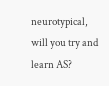neurotypical, will you try and learn AS?